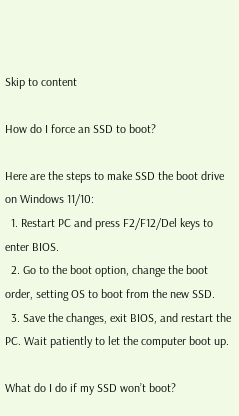Skip to content

How do I force an SSD to boot?

Here are the steps to make SSD the boot drive on Windows 11/10:
  1. Restart PC and press F2/F12/Del keys to enter BIOS.
  2. Go to the boot option, change the boot order, setting OS to boot from the new SSD.
  3. Save the changes, exit BIOS, and restart the PC. Wait patiently to let the computer boot up.

What do I do if my SSD won’t boot?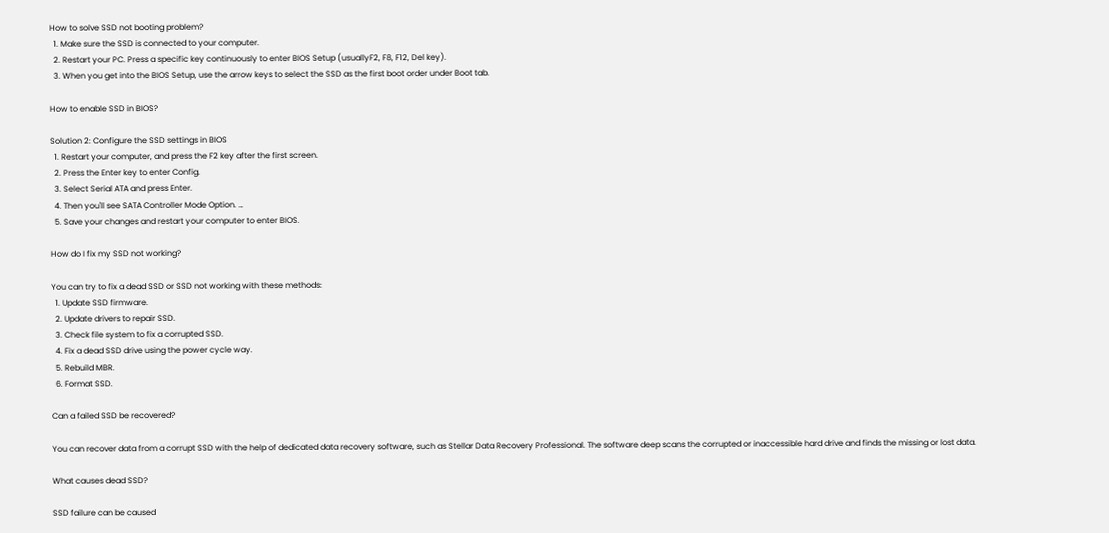How to solve SSD not booting problem?
  1. Make sure the SSD is connected to your computer.
  2. Restart your PC. Press a specific key continuously to enter BIOS Setup (usuallyF2, F8, F12, Del key).
  3. When you get into the BIOS Setup, use the arrow keys to select the SSD as the first boot order under Boot tab.

How to enable SSD in BIOS?

Solution 2: Configure the SSD settings in BIOS
  1. Restart your computer, and press the F2 key after the first screen.
  2. Press the Enter key to enter Config.
  3. Select Serial ATA and press Enter.
  4. Then you'll see SATA Controller Mode Option. …
  5. Save your changes and restart your computer to enter BIOS.

How do I fix my SSD not working?

You can try to fix a dead SSD or SSD not working with these methods:
  1. Update SSD firmware.
  2. Update drivers to repair SSD.
  3. Check file system to fix a corrupted SSD.
  4. Fix a dead SSD drive using the power cycle way.
  5. Rebuild MBR.
  6. Format SSD.

Can a failed SSD be recovered?

You can recover data from a corrupt SSD with the help of dedicated data recovery software, such as Stellar Data Recovery Professional. The software deep scans the corrupted or inaccessible hard drive and finds the missing or lost data.

What causes dead SSD?

SSD failure can be caused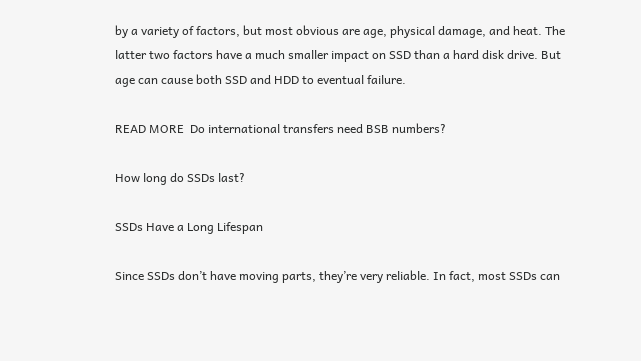by a variety of factors, but most obvious are age, physical damage, and heat. The latter two factors have a much smaller impact on SSD than a hard disk drive. But age can cause both SSD and HDD to eventual failure.

READ MORE  Do international transfers need BSB numbers?

How long do SSDs last?

SSDs Have a Long Lifespan

Since SSDs don’t have moving parts, they’re very reliable. In fact, most SSDs can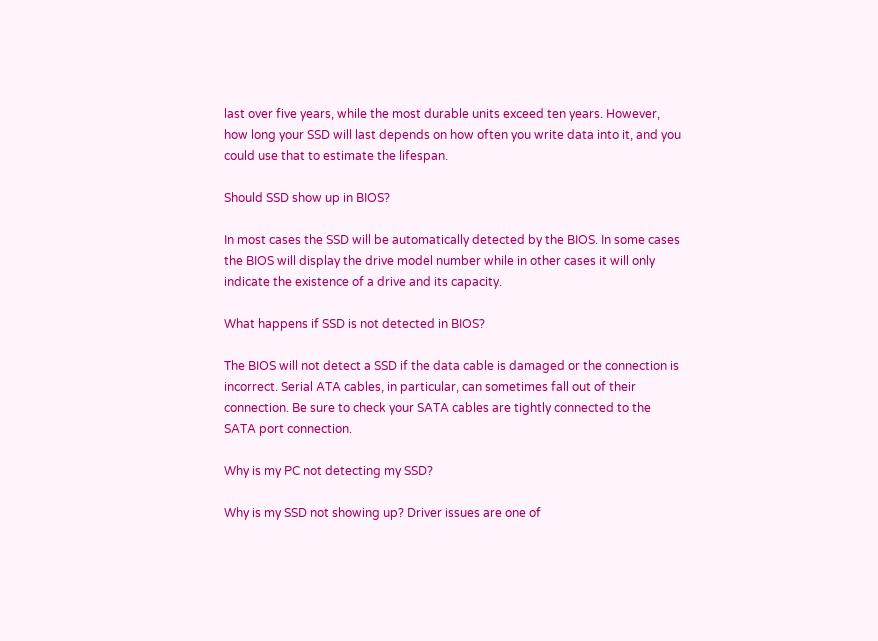last over five years, while the most durable units exceed ten years. However, how long your SSD will last depends on how often you write data into it, and you could use that to estimate the lifespan.

Should SSD show up in BIOS?

In most cases the SSD will be automatically detected by the BIOS. In some cases the BIOS will display the drive model number while in other cases it will only indicate the existence of a drive and its capacity.

What happens if SSD is not detected in BIOS?

The BIOS will not detect a SSD if the data cable is damaged or the connection is incorrect. Serial ATA cables, in particular, can sometimes fall out of their connection. Be sure to check your SATA cables are tightly connected to the SATA port connection.

Why is my PC not detecting my SSD?

Why is my SSD not showing up? Driver issues are one of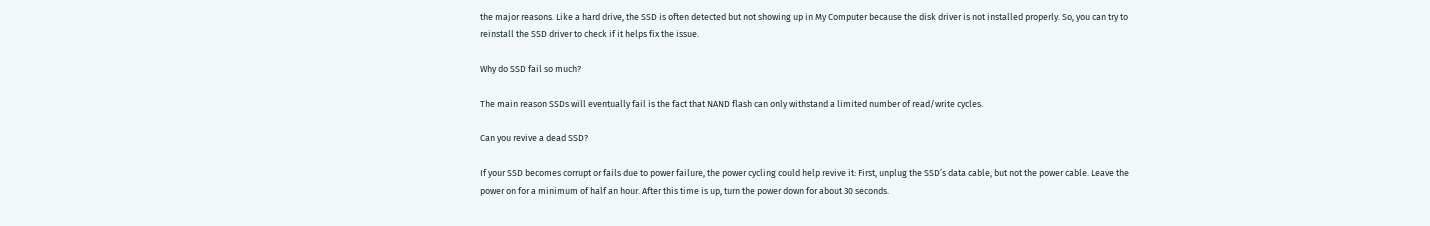the major reasons. Like a hard drive, the SSD is often detected but not showing up in My Computer because the disk driver is not installed properly. So, you can try to reinstall the SSD driver to check if it helps fix the issue.

Why do SSD fail so much?

The main reason SSDs will eventually fail is the fact that NAND flash can only withstand a limited number of read/write cycles.

Can you revive a dead SSD?

If your SSD becomes corrupt or fails due to power failure, the power cycling could help revive it: First, unplug the SSD’s data cable, but not the power cable. Leave the power on for a minimum of half an hour. After this time is up, turn the power down for about 30 seconds.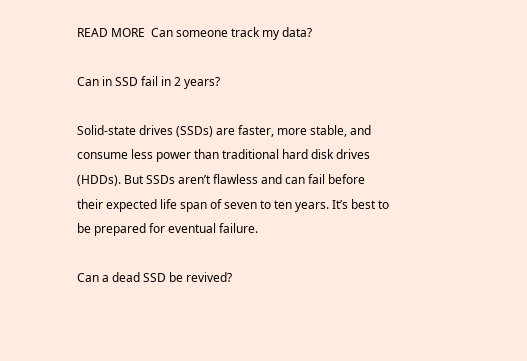READ MORE  Can someone track my data?

Can in SSD fail in 2 years?

Solid-state drives (SSDs) are faster, more stable, and consume less power than traditional hard disk drives (HDDs). But SSDs aren’t flawless and can fail before their expected life span of seven to ten years. It’s best to be prepared for eventual failure.

Can a dead SSD be revived?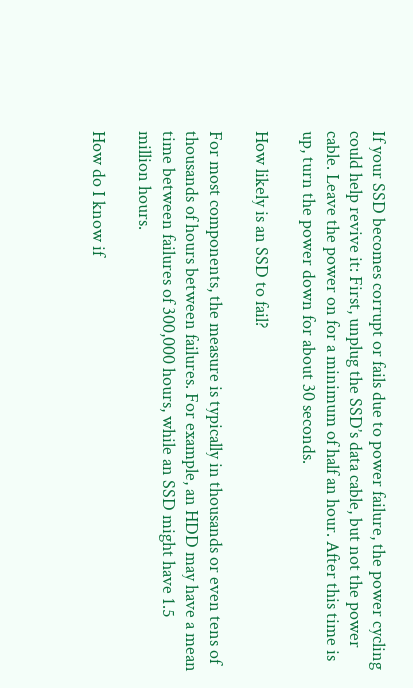If your SSD becomes corrupt or fails due to power failure, the power cycling could help revive it: First, unplug the SSD’s data cable, but not the power cable. Leave the power on for a minimum of half an hour. After this time is up, turn the power down for about 30 seconds.

How likely is an SSD to fail?

For most components, the measure is typically in thousands or even tens of thousands of hours between failures. For example, an HDD may have a mean time between failures of 300,000 hours, while an SSD might have 1.5 million hours.

How do I know if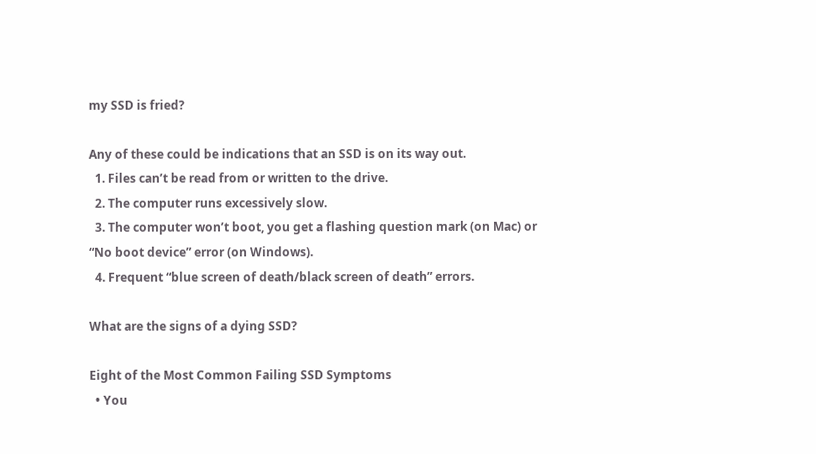my SSD is fried?

Any of these could be indications that an SSD is on its way out.
  1. Files can’t be read from or written to the drive.
  2. The computer runs excessively slow.
  3. The computer won’t boot, you get a flashing question mark (on Mac) or “No boot device” error (on Windows).
  4. Frequent “blue screen of death/black screen of death” errors.

What are the signs of a dying SSD?

Eight of the Most Common Failing SSD Symptoms
  • You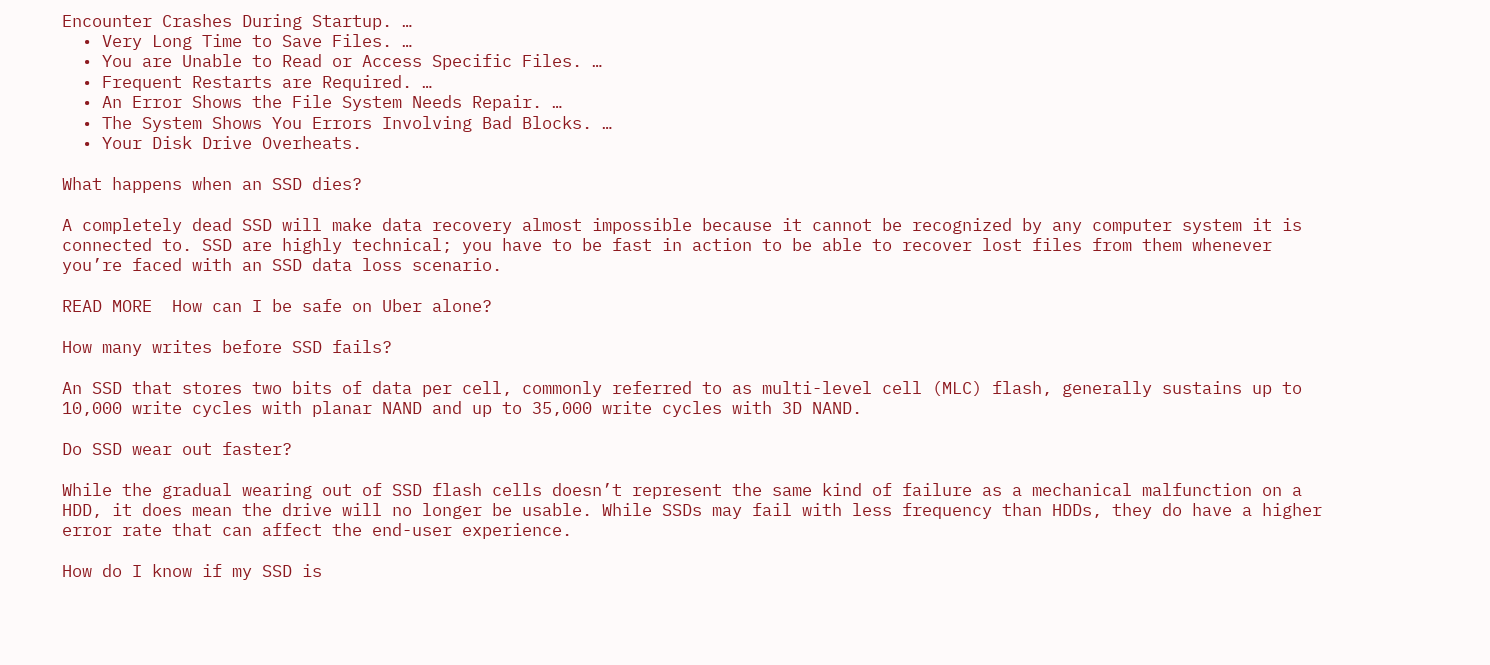Encounter Crashes During Startup. …
  • Very Long Time to Save Files. …
  • You are Unable to Read or Access Specific Files. …
  • Frequent Restarts are Required. …
  • An Error Shows the File System Needs Repair. …
  • The System Shows You Errors Involving Bad Blocks. …
  • Your Disk Drive Overheats.

What happens when an SSD dies?

A completely dead SSD will make data recovery almost impossible because it cannot be recognized by any computer system it is connected to. SSD are highly technical; you have to be fast in action to be able to recover lost files from them whenever you’re faced with an SSD data loss scenario.

READ MORE  How can I be safe on Uber alone?

How many writes before SSD fails?

An SSD that stores two bits of data per cell, commonly referred to as multi-level cell (MLC) flash, generally sustains up to 10,000 write cycles with planar NAND and up to 35,000 write cycles with 3D NAND.

Do SSD wear out faster?

While the gradual wearing out of SSD flash cells doesn’t represent the same kind of failure as a mechanical malfunction on a HDD, it does mean the drive will no longer be usable. While SSDs may fail with less frequency than HDDs, they do have a higher error rate that can affect the end-user experience.

How do I know if my SSD is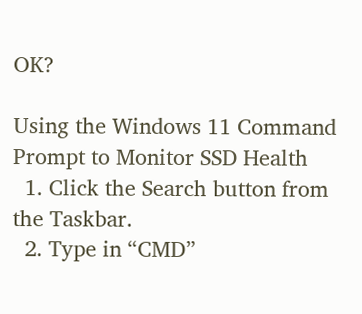OK?

Using the Windows 11 Command Prompt to Monitor SSD Health
  1. Click the Search button from the Taskbar.
  2. Type in “CMD”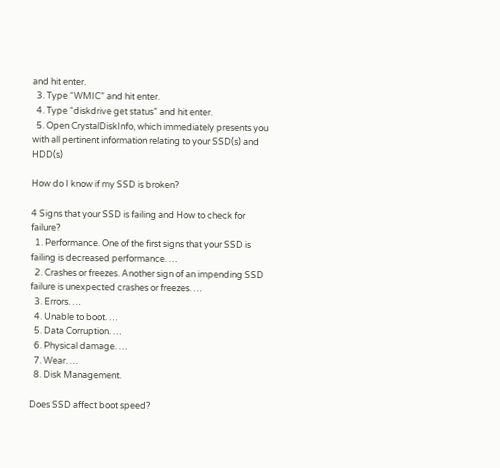and hit enter.
  3. Type “WMIC” and hit enter.
  4. Type “diskdrive get status” and hit enter.
  5. Open CrystalDiskInfo, which immediately presents you with all pertinent information relating to your SSD(s) and HDD(s)

How do I know if my SSD is broken?

4 Signs that your SSD is failing and How to check for failure?
  1. Performance. One of the first signs that your SSD is failing is decreased performance. …
  2. Crashes or freezes. Another sign of an impending SSD failure is unexpected crashes or freezes. …
  3. Errors. …
  4. Unable to boot. …
  5. Data Corruption. …
  6. Physical damage. …
  7. Wear. …
  8. Disk Management.

Does SSD affect boot speed?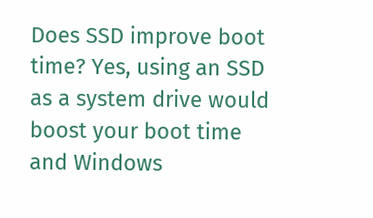Does SSD improve boot time? Yes, using an SSD as a system drive would boost your boot time and Windows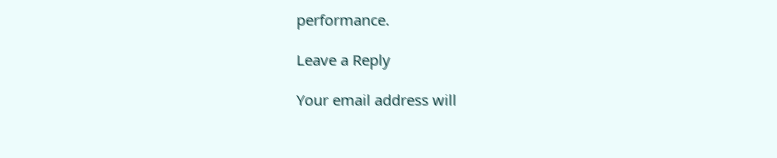performance.

Leave a Reply

Your email address will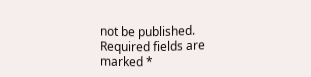not be published. Required fields are marked *